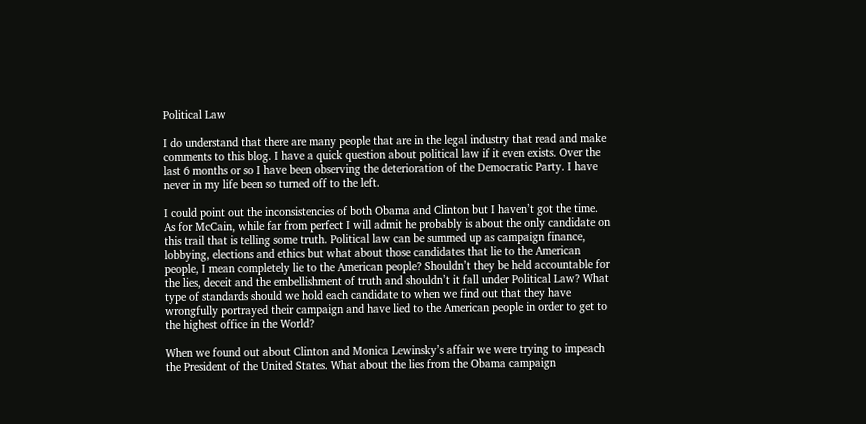Political Law

I do understand that there are many people that are in the legal industry that read and make comments to this blog. I have a quick question about political law if it even exists. Over the last 6 months or so I have been observing the deterioration of the Democratic Party. I have never in my life been so turned off to the left.

I could point out the inconsistencies of both Obama and Clinton but I haven’t got the time. As for McCain, while far from perfect I will admit he probably is about the only candidate on this trail that is telling some truth. Political law can be summed up as campaign finance, lobbying, elections and ethics but what about those candidates that lie to the American people, I mean completely lie to the American people? Shouldn’t they be held accountable for the lies, deceit and the embellishment of truth and shouldn’t it fall under Political Law? What type of standards should we hold each candidate to when we find out that they have wrongfully portrayed their campaign and have lied to the American people in order to get to the highest office in the World?

When we found out about Clinton and Monica Lewinsky’s affair we were trying to impeach the President of the United States. What about the lies from the Obama campaign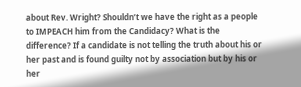about Rev. Wright? Shouldn’t we have the right as a people to IMPEACH him from the Candidacy? What is the difference? If a candidate is not telling the truth about his or her past and is found guilty not by association but by his or her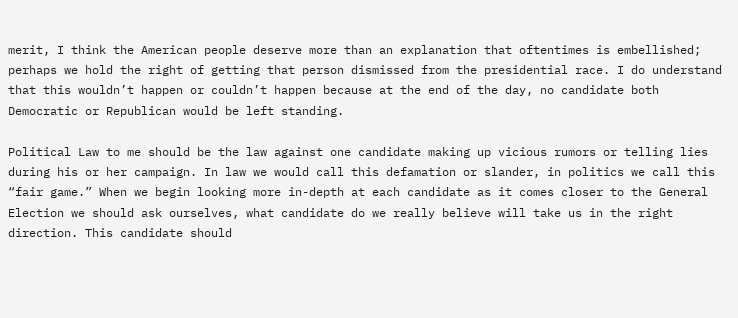merit, I think the American people deserve more than an explanation that oftentimes is embellished; perhaps we hold the right of getting that person dismissed from the presidential race. I do understand that this wouldn’t happen or couldn’t happen because at the end of the day, no candidate both Democratic or Republican would be left standing.

Political Law to me should be the law against one candidate making up vicious rumors or telling lies during his or her campaign. In law we would call this defamation or slander, in politics we call this “fair game.” When we begin looking more in-depth at each candidate as it comes closer to the General Election we should ask ourselves, what candidate do we really believe will take us in the right direction. This candidate should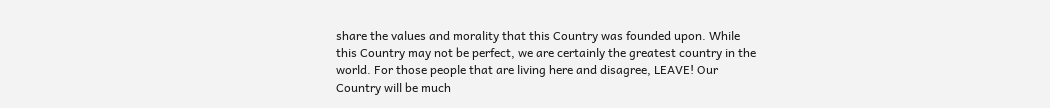share the values and morality that this Country was founded upon. While this Country may not be perfect, we are certainly the greatest country in the world. For those people that are living here and disagree, LEAVE! Our Country will be much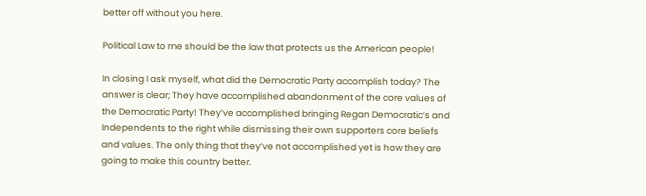better off without you here.

Political Law to me should be the law that protects us the American people!

In closing I ask myself, what did the Democratic Party accomplish today? The answer is clear; They have accomplished abandonment of the core values of the Democratic Party! They’ve accomplished bringing Regan Democratic’s and Independents to the right while dismissing their own supporters core beliefs and values. The only thing that they’ve not accomplished yet is how they are going to make this country better.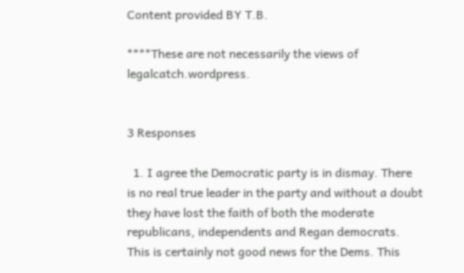Content provided BY T.B.

****These are not necessarily the views of legalcatch.wordpress.


3 Responses

  1. I agree the Democratic party is in dismay. There is no real true leader in the party and without a doubt they have lost the faith of both the moderate republicans, independents and Regan democrats. This is certainly not good news for the Dems. This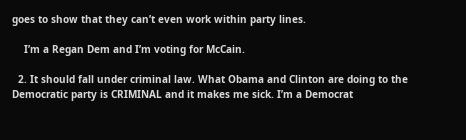goes to show that they can’t even work within party lines.

    I’m a Regan Dem and I’m voting for McCain.

  2. It should fall under criminal law. What Obama and Clinton are doing to the Democratic party is CRIMINAL and it makes me sick. I’m a Democrat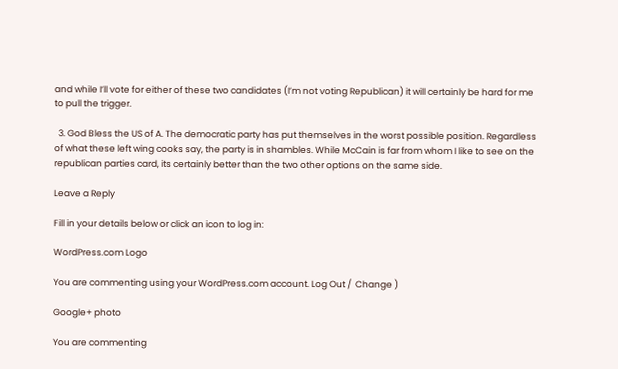and while I’ll vote for either of these two candidates (I’m not voting Republican) it will certainly be hard for me to pull the trigger.

  3. God Bless the US of A. The democratic party has put themselves in the worst possible position. Regardless of what these left wing cooks say, the party is in shambles. While McCain is far from whom I like to see on the republican parties card, its certainly better than the two other options on the same side.

Leave a Reply

Fill in your details below or click an icon to log in:

WordPress.com Logo

You are commenting using your WordPress.com account. Log Out /  Change )

Google+ photo

You are commenting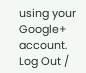using your Google+ account. Log Out /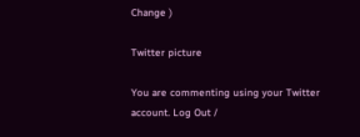Change )

Twitter picture

You are commenting using your Twitter account. Log Out /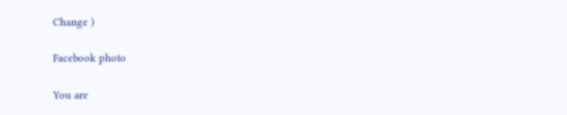Change )

Facebook photo

You are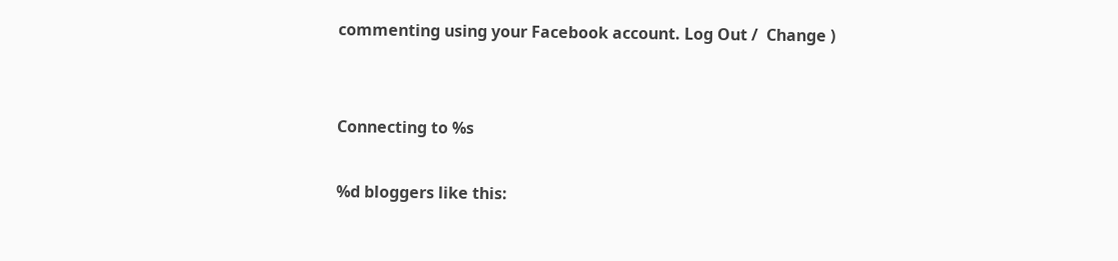commenting using your Facebook account. Log Out /  Change )


Connecting to %s

%d bloggers like this: